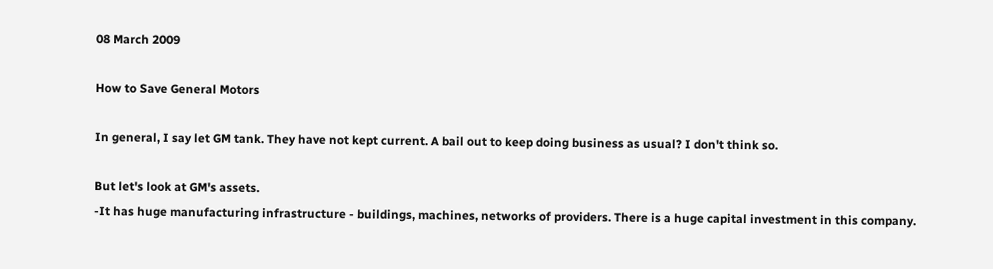08 March 2009

How to Save General Motors

In general, I say let GM tank. They have not kept current. A bail out to keep doing business as usual? I don't think so.

But let's look at GM's assets.
-It has huge manufacturing infrastructure - buildings, machines, networks of providers. There is a huge capital investment in this company.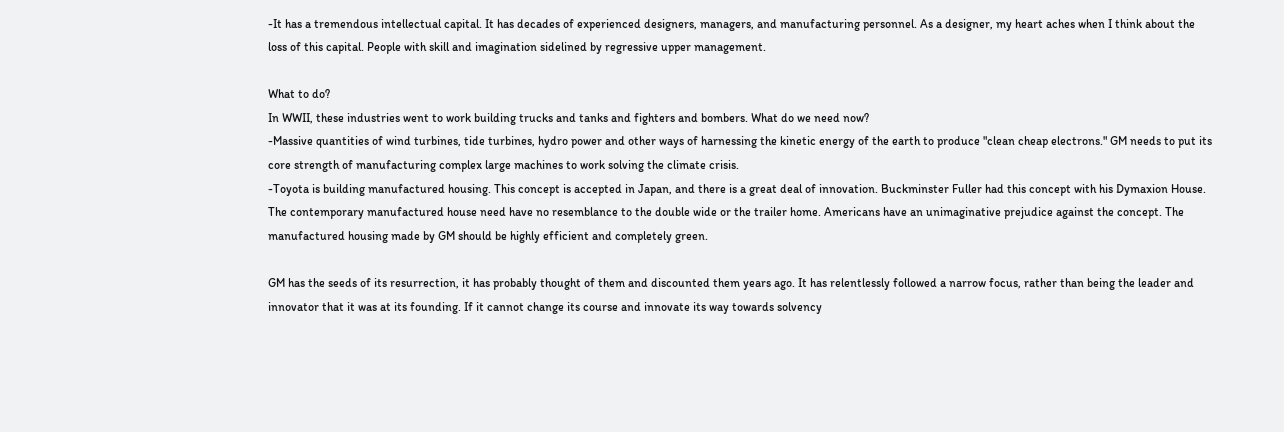-It has a tremendous intellectual capital. It has decades of experienced designers, managers, and manufacturing personnel. As a designer, my heart aches when I think about the loss of this capital. People with skill and imagination sidelined by regressive upper management.

What to do?
In WWII, these industries went to work building trucks and tanks and fighters and bombers. What do we need now?
-Massive quantities of wind turbines, tide turbines, hydro power and other ways of harnessing the kinetic energy of the earth to produce "clean cheap electrons." GM needs to put its core strength of manufacturing complex large machines to work solving the climate crisis.
-Toyota is building manufactured housing. This concept is accepted in Japan, and there is a great deal of innovation. Buckminster Fuller had this concept with his Dymaxion House. The contemporary manufactured house need have no resemblance to the double wide or the trailer home. Americans have an unimaginative prejudice against the concept. The manufactured housing made by GM should be highly efficient and completely green.

GM has the seeds of its resurrection, it has probably thought of them and discounted them years ago. It has relentlessly followed a narrow focus, rather than being the leader and innovator that it was at its founding. If it cannot change its course and innovate its way towards solvency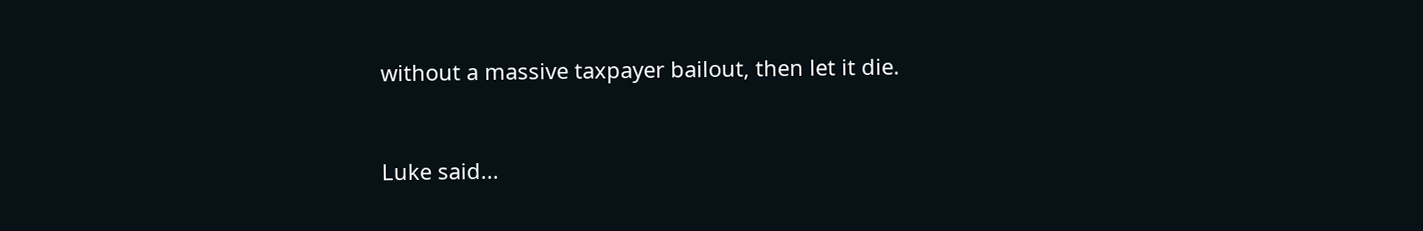without a massive taxpayer bailout, then let it die.


Luke said...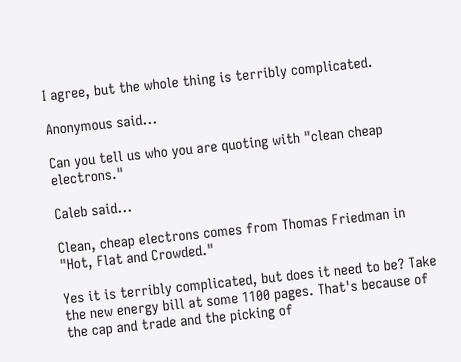I agree, but the whole thing is terribly complicated.

Anonymous said...

Can you tell us who you are quoting with "clean cheap electrons."

Caleb said...

Clean, cheap electrons comes from Thomas Friedman in "Hot, Flat and Crowded."

Yes it is terribly complicated, but does it need to be? Take the new energy bill at some 1100 pages. That's because of the cap and trade and the picking of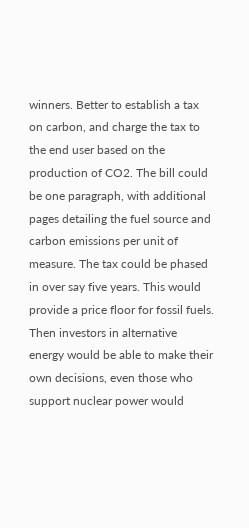winners. Better to establish a tax on carbon, and charge the tax to the end user based on the production of CO2. The bill could be one paragraph, with additional pages detailing the fuel source and carbon emissions per unit of measure. The tax could be phased in over say five years. This would provide a price floor for fossil fuels. Then investors in alternative energy would be able to make their own decisions, even those who support nuclear power would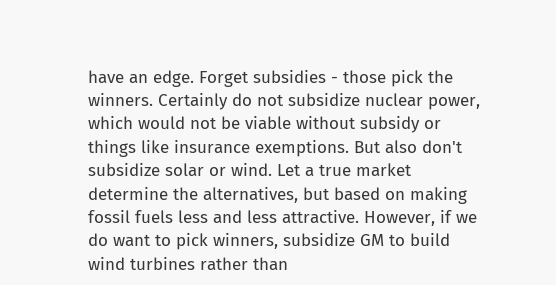have an edge. Forget subsidies - those pick the winners. Certainly do not subsidize nuclear power, which would not be viable without subsidy or things like insurance exemptions. But also don't subsidize solar or wind. Let a true market determine the alternatives, but based on making fossil fuels less and less attractive. However, if we do want to pick winners, subsidize GM to build wind turbines rather than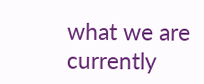what we are currently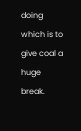doing which is to give coal a huge break.